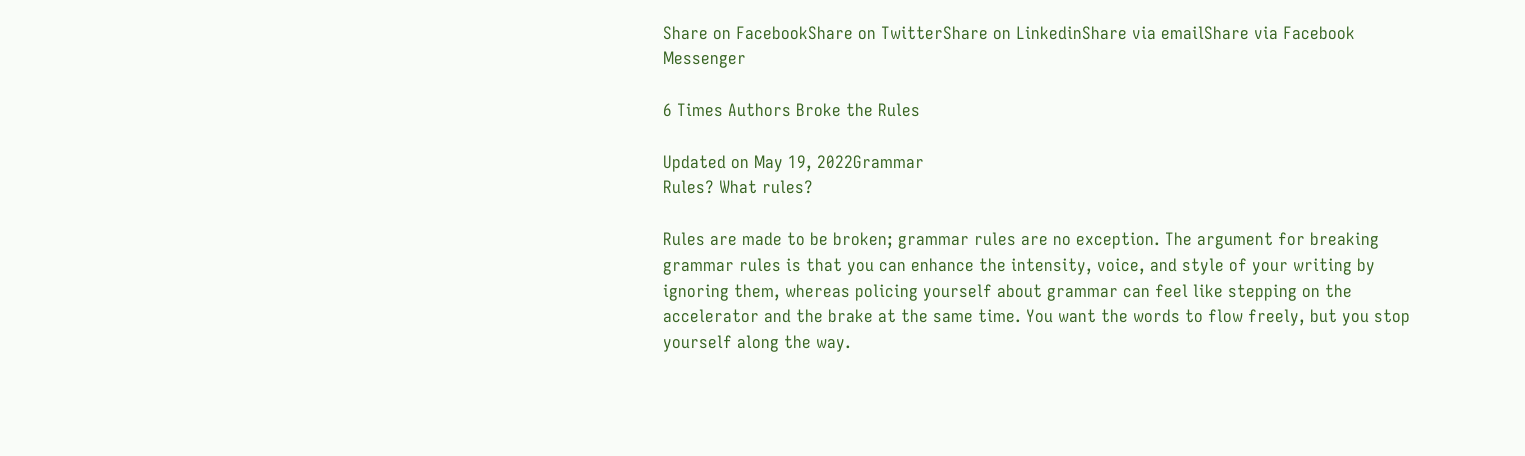Share on FacebookShare on TwitterShare on LinkedinShare via emailShare via Facebook Messenger

6 Times Authors Broke the Rules

Updated on May 19, 2022Grammar
Rules? What rules?

Rules are made to be broken; grammar rules are no exception. The argument for breaking grammar rules is that you can enhance the intensity, voice, and style of your writing by ignoring them, whereas policing yourself about grammar can feel like stepping on the accelerator and the brake at the same time. You want the words to flow freely, but you stop yourself along the way.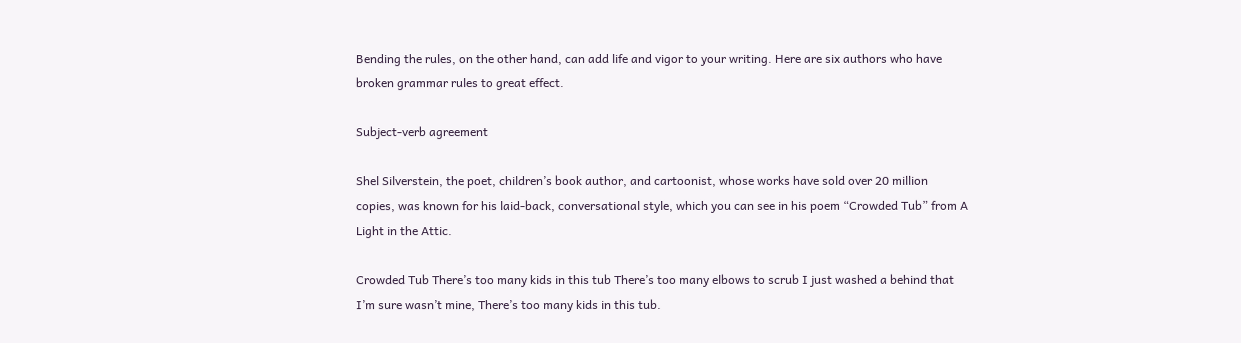Bending the rules, on the other hand, can add life and vigor to your writing. Here are six authors who have broken grammar rules to great effect.

Subject-verb agreement

Shel Silverstein, the poet, children’s book author, and cartoonist, whose works have sold over 20 million copies, was known for his laid-back, conversational style, which you can see in his poem “Crowded Tub” from A Light in the Attic.

Crowded Tub There’s too many kids in this tub There’s too many elbows to scrub I just washed a behind that I’m sure wasn’t mine, There’s too many kids in this tub.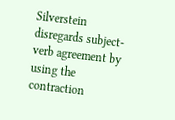Silverstein disregards subject-verb agreement by using the contraction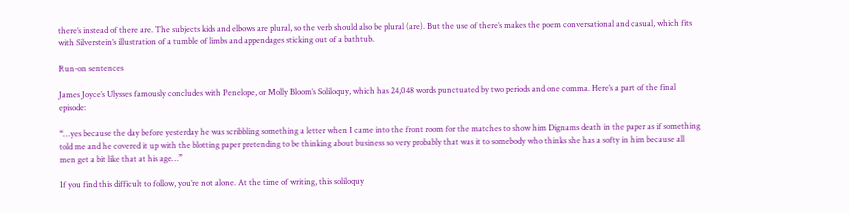there’s instead of there are. The subjects kids and elbows are plural, so the verb should also be plural (are). But the use of there’s makes the poem conversational and casual, which fits with Silverstein’s illustration of a tumble of limbs and appendages sticking out of a bathtub.

Run-on sentences

James Joyce’s Ulysses famously concludes with Penelope, or Molly Bloom’s Soliloquy, which has 24,048 words punctuated by two periods and one comma. Here’s a part of the final episode:

“…yes because the day before yesterday he was scribbling something a letter when I came into the front room for the matches to show him Dignams death in the paper as if something told me and he covered it up with the blotting paper pretending to be thinking about business so very probably that was it to somebody who thinks she has a softy in him because all men get a bit like that at his age…”

If you find this difficult to follow, you’re not alone. At the time of writing, this soliloquy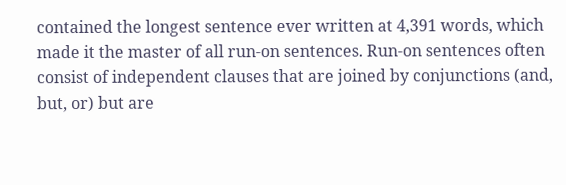contained the longest sentence ever written at 4,391 words, which made it the master of all run-on sentences. Run-on sentences often consist of independent clauses that are joined by conjunctions (and, but, or) but are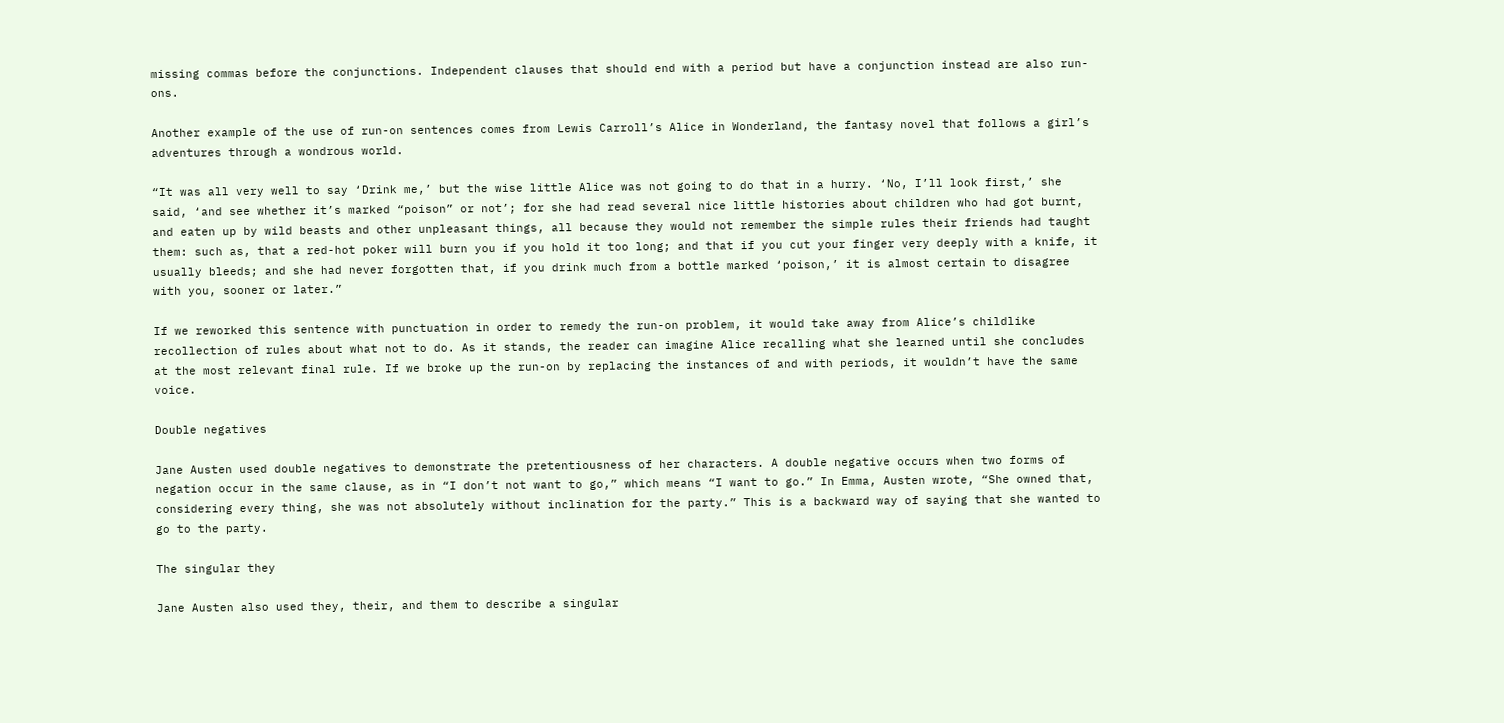missing commas before the conjunctions. Independent clauses that should end with a period but have a conjunction instead are also run-ons.

Another example of the use of run-on sentences comes from Lewis Carroll’s Alice in Wonderland, the fantasy novel that follows a girl’s adventures through a wondrous world.

“It was all very well to say ‘Drink me,’ but the wise little Alice was not going to do that in a hurry. ‘No, I’ll look first,’ she said, ‘and see whether it’s marked “poison” or not’; for she had read several nice little histories about children who had got burnt, and eaten up by wild beasts and other unpleasant things, all because they would not remember the simple rules their friends had taught them: such as, that a red-hot poker will burn you if you hold it too long; and that if you cut your finger very deeply with a knife, it usually bleeds; and she had never forgotten that, if you drink much from a bottle marked ‘poison,’ it is almost certain to disagree with you, sooner or later.”

If we reworked this sentence with punctuation in order to remedy the run-on problem, it would take away from Alice’s childlike recollection of rules about what not to do. As it stands, the reader can imagine Alice recalling what she learned until she concludes at the most relevant final rule. If we broke up the run-on by replacing the instances of and with periods, it wouldn’t have the same voice.

Double negatives

Jane Austen used double negatives to demonstrate the pretentiousness of her characters. A double negative occurs when two forms of negation occur in the same clause, as in “I don’t not want to go,” which means “I want to go.” In Emma, Austen wrote, “She owned that, considering every thing, she was not absolutely without inclination for the party.” This is a backward way of saying that she wanted to go to the party.

The singular they

Jane Austen also used they, their, and them to describe a singular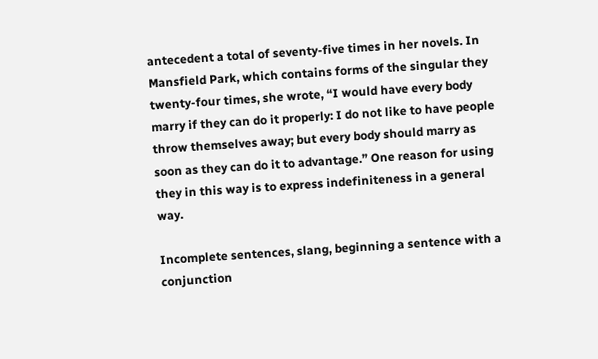antecedent a total of seventy-five times in her novels. In Mansfield Park, which contains forms of the singular they twenty-four times, she wrote, “I would have every body marry if they can do it properly: I do not like to have people throw themselves away; but every body should marry as soon as they can do it to advantage.” One reason for using they in this way is to express indefiniteness in a general way.

Incomplete sentences, slang, beginning a sentence with a conjunction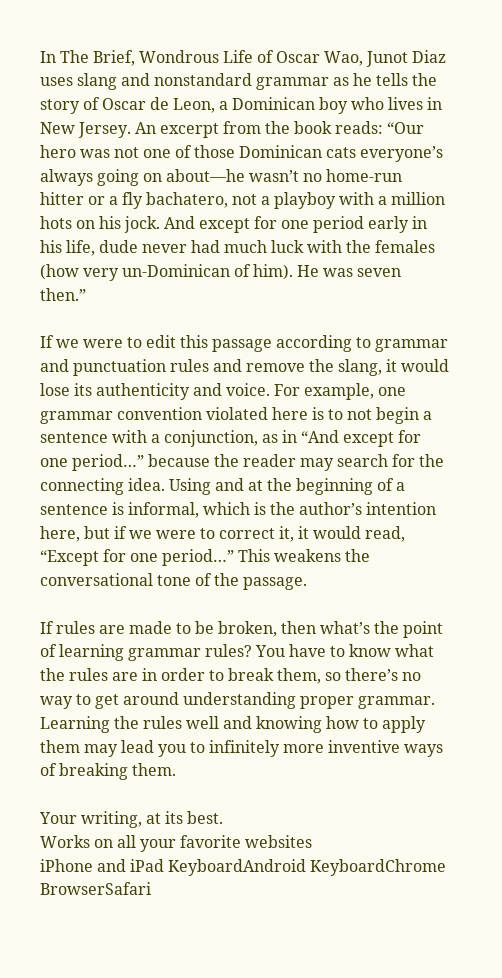In The Brief, Wondrous Life of Oscar Wao, Junot Diaz uses slang and nonstandard grammar as he tells the story of Oscar de Leon, a Dominican boy who lives in New Jersey. An excerpt from the book reads: “Our hero was not one of those Dominican cats everyone’s always going on about—he wasn’t no home-run hitter or a fly bachatero, not a playboy with a million hots on his jock. And except for one period early in his life, dude never had much luck with the females (how very un-Dominican of him). He was seven then.”

If we were to edit this passage according to grammar and punctuation rules and remove the slang, it would lose its authenticity and voice. For example, one grammar convention violated here is to not begin a sentence with a conjunction, as in “And except for one period…” because the reader may search for the connecting idea. Using and at the beginning of a sentence is informal, which is the author’s intention here, but if we were to correct it, it would read, “Except for one period…” This weakens the conversational tone of the passage.

If rules are made to be broken, then what’s the point of learning grammar rules? You have to know what the rules are in order to break them, so there’s no way to get around understanding proper grammar. Learning the rules well and knowing how to apply them may lead you to infinitely more inventive ways of breaking them.

Your writing, at its best.
Works on all your favorite websites
iPhone and iPad KeyboardAndroid KeyboardChrome BrowserSafari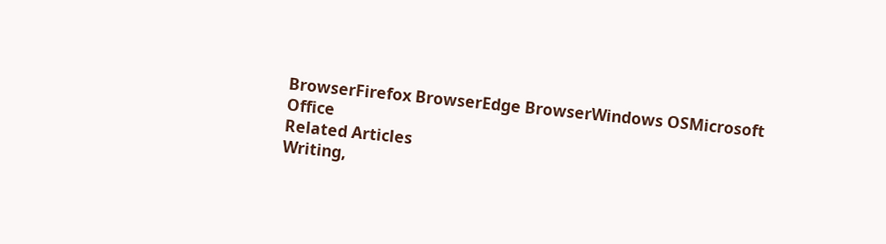BrowserFirefox BrowserEdge BrowserWindows OSMicrosoft Office
Related Articles
Writing,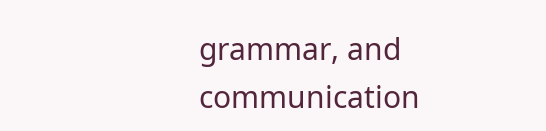grammar, and communication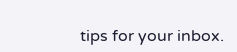tips for your inbox.